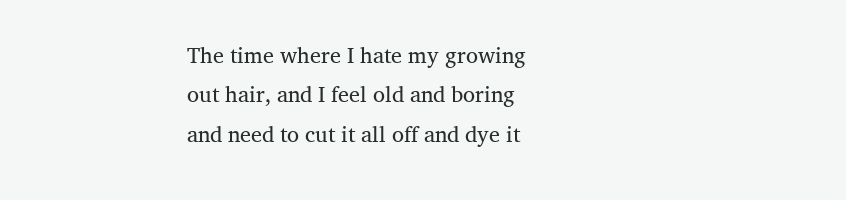The time where I hate my growing out hair, and I feel old and boring and need to cut it all off and dye it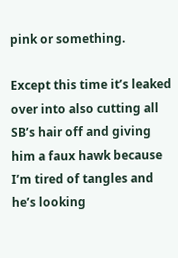pink or something.

Except this time it’s leaked over into also cutting all SB’s hair off and giving him a faux hawk because I’m tired of tangles and he’s looking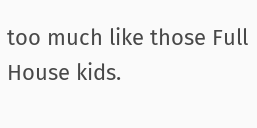too much like those Full House kids.